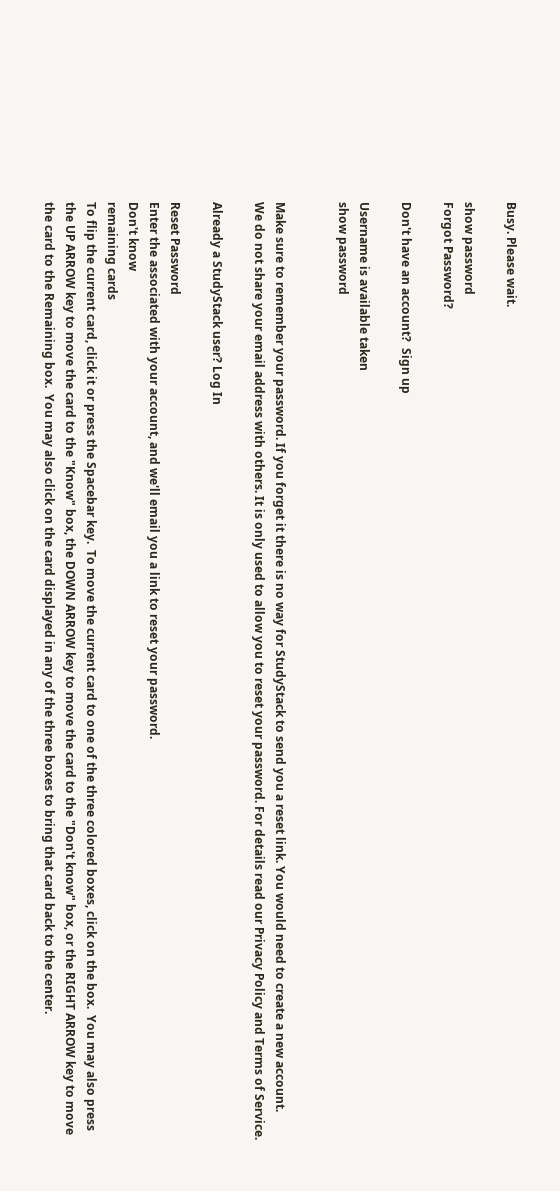Busy. Please wait.

show password
Forgot Password?

Don't have an account?  Sign up

Username is available taken
show password


Make sure to remember your password. If you forget it there is no way for StudyStack to send you a reset link. You would need to create a new account.
We do not share your email address with others. It is only used to allow you to reset your password. For details read our Privacy Policy and Terms of Service.

Already a StudyStack user? Log In

Reset Password
Enter the associated with your account, and we'll email you a link to reset your password.
Don't know
remaining cards
To flip the current card, click it or press the Spacebar key.  To move the current card to one of the three colored boxes, click on the box.  You may also press the UP ARROW key to move the card to the "Know" box, the DOWN ARROW key to move the card to the "Don't know" box, or the RIGHT ARROW key to move the card to the Remaining box.  You may also click on the card displayed in any of the three boxes to bring that card back to the center.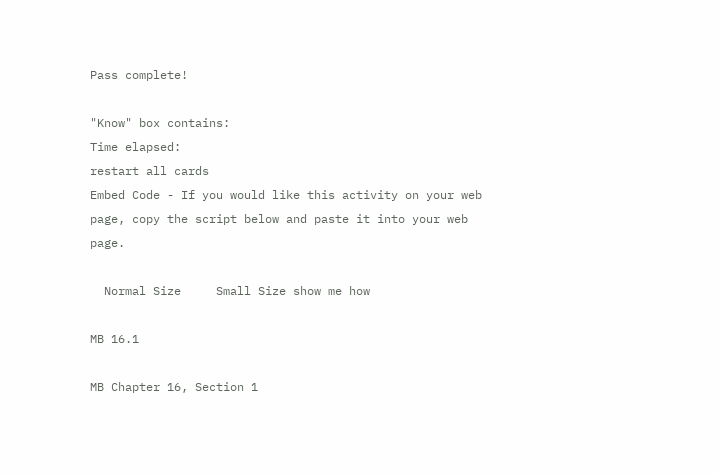Pass complete!

"Know" box contains:
Time elapsed:
restart all cards
Embed Code - If you would like this activity on your web page, copy the script below and paste it into your web page.

  Normal Size     Small Size show me how

MB 16.1

MB Chapter 16, Section 1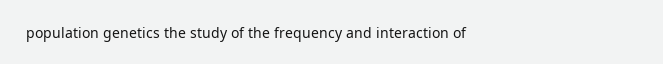population genetics the study of the frequency and interaction of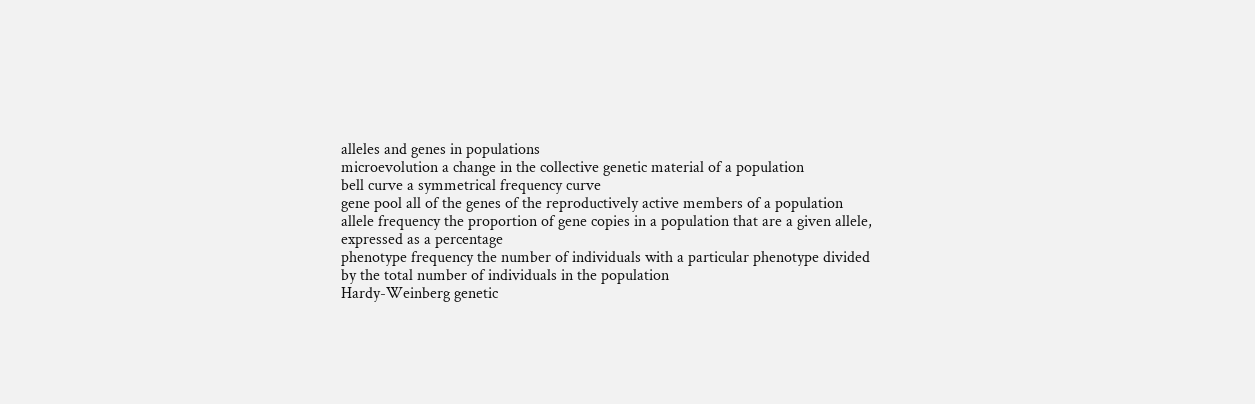alleles and genes in populations
microevolution a change in the collective genetic material of a population
bell curve a symmetrical frequency curve
gene pool all of the genes of the reproductively active members of a population
allele frequency the proportion of gene copies in a population that are a given allele, expressed as a percentage
phenotype frequency the number of individuals with a particular phenotype divided by the total number of individuals in the population
Hardy-Weinberg genetic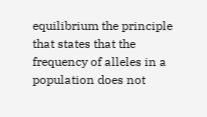equilibrium the principle that states that the frequency of alleles in a population does not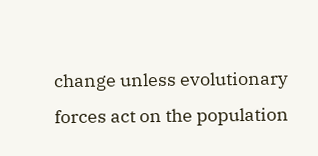change unless evolutionary forces act on the population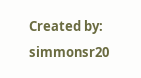Created by: simmonsr20